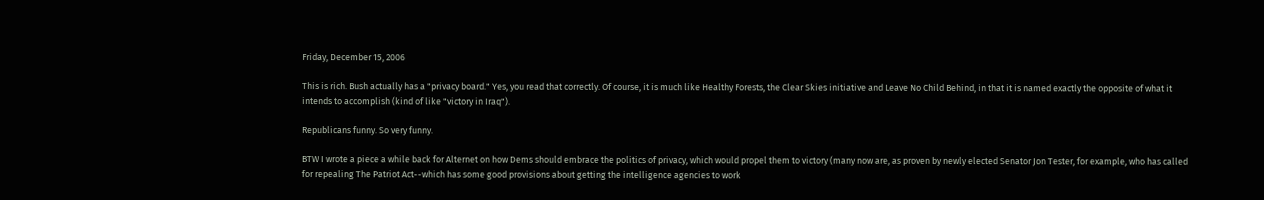Friday, December 15, 2006

This is rich. Bush actually has a "privacy board." Yes, you read that correctly. Of course, it is much like Healthy Forests, the Clear Skies initiative and Leave No Child Behind, in that it is named exactly the opposite of what it intends to accomplish (kind of like "victory in Iraq").

Republicans funny. So very funny.

BTW I wrote a piece a while back for Alternet on how Dems should embrace the politics of privacy, which would propel them to victory (many now are, as proven by newly elected Senator Jon Tester, for example, who has called for repealing The Patriot Act--which has some good provisions about getting the intelligence agencies to work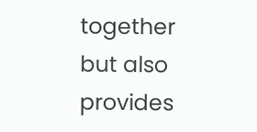together but also provides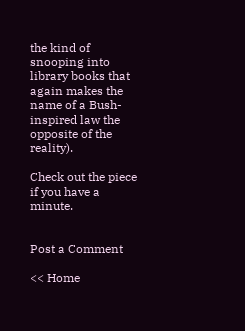the kind of snooping into library books that again makes the name of a Bush-inspired law the opposite of the reality).

Check out the piece if you have a minute.


Post a Comment

<< Home